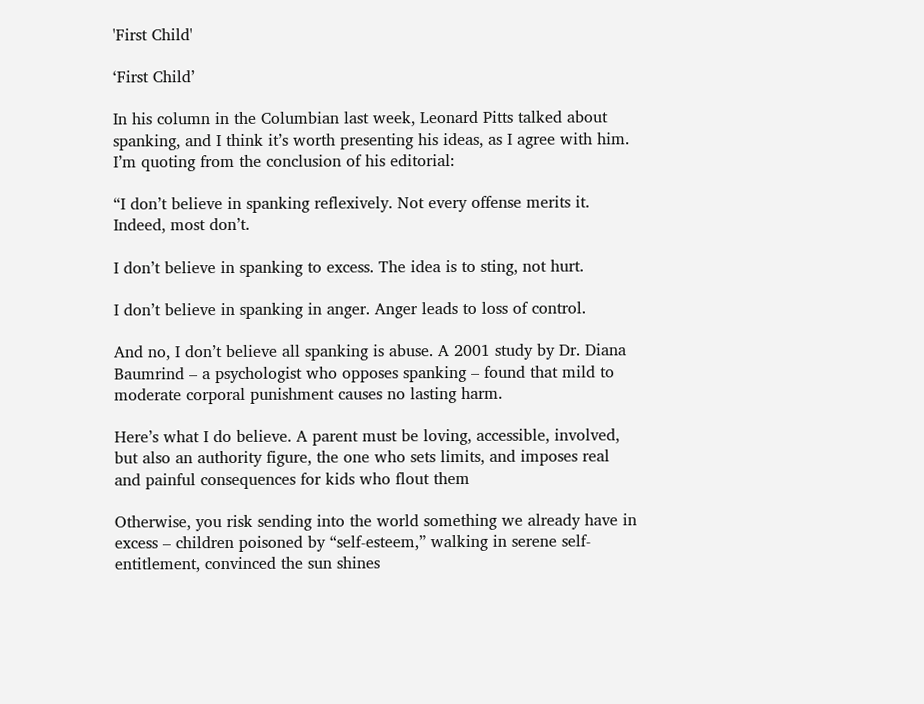'First Child'

‘First Child’

In his column in the Columbian last week, Leonard Pitts talked about spanking, and I think it’s worth presenting his ideas, as I agree with him. I’m quoting from the conclusion of his editorial:

“I don’t believe in spanking reflexively. Not every offense merits it. Indeed, most don’t.

I don’t believe in spanking to excess. The idea is to sting, not hurt.

I don’t believe in spanking in anger. Anger leads to loss of control.

And no, I don’t believe all spanking is abuse. A 2001 study by Dr. Diana Baumrind – a psychologist who opposes spanking – found that mild to moderate corporal punishment causes no lasting harm.

Here’s what I do believe. A parent must be loving, accessible, involved, but also an authority figure, the one who sets limits, and imposes real and painful consequences for kids who flout them

Otherwise, you risk sending into the world something we already have in excess – children poisoned by “self-esteem,” walking in serene self-entitlement, convinced the sun shines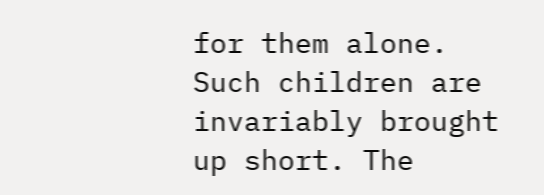for them alone. Such children are invariably brought up short. The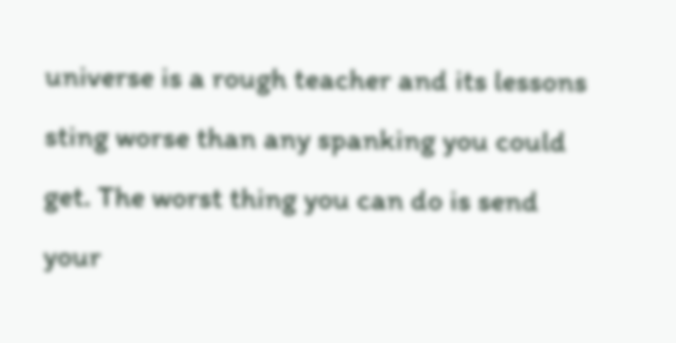universe is a rough teacher and its lessons sting worse than any spanking you could get. The worst thing you can do is send your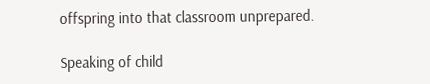offspring into that classroom unprepared.

Speaking of child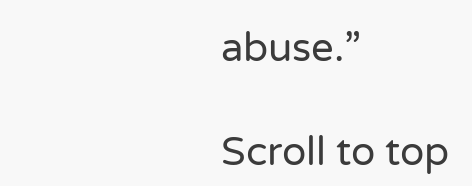abuse.”

Scroll to top